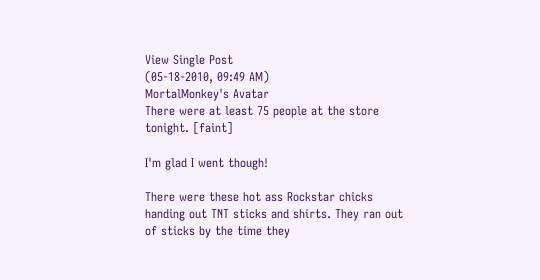View Single Post
(05-18-2010, 09:49 AM)
MortalMonkey's Avatar
There were at least 75 people at the store tonight. [faint]

I'm glad I went though!

There were these hot ass Rockstar chicks handing out TNT sticks and shirts. They ran out of sticks by the time they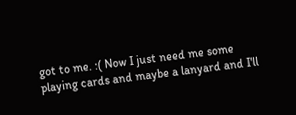got to me. :( Now I just need me some playing cards and maybe a lanyard and I'll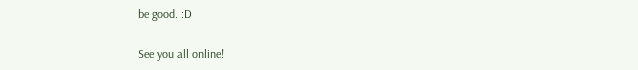be good. :D

See you all online!